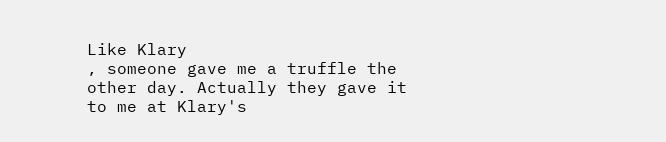Like Klary
, someone gave me a truffle the other day. Actually they gave it to me at Klary's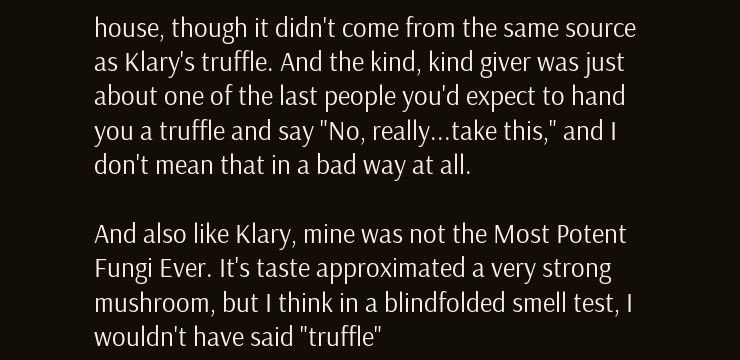house, though it didn't come from the same source as Klary's truffle. And the kind, kind giver was just about one of the last people you'd expect to hand you a truffle and say "No, really...take this," and I don't mean that in a bad way at all.

And also like Klary, mine was not the Most Potent Fungi Ever. It's taste approximated a very strong mushroom, but I think in a blindfolded smell test, I wouldn't have said "truffle"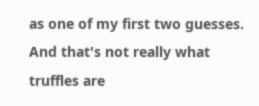as one of my first two guesses. And that's not really what truffles are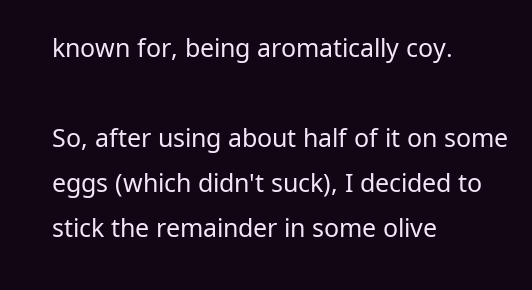known for, being aromatically coy.

So, after using about half of it on some eggs (which didn't suck), I decided to stick the remainder in some olive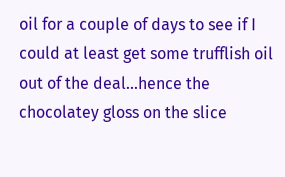oil for a couple of days to see if I could at least get some trufflish oil out of the deal...hence the chocolatey gloss on the slice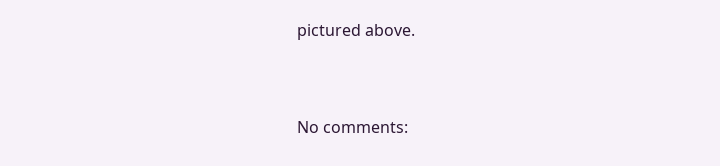pictured above.


No comments: